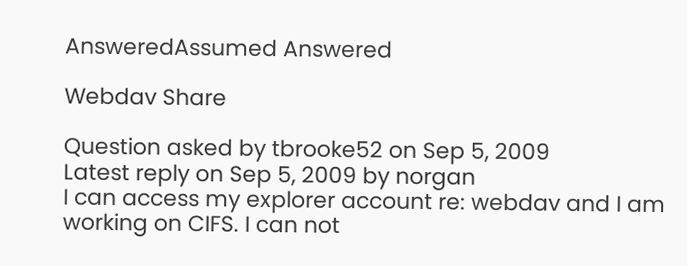AnsweredAssumed Answered

Webdav Share

Question asked by tbrooke52 on Sep 5, 2009
Latest reply on Sep 5, 2009 by norgan
I can access my explorer account re: webdav and I am working on CIFS. I can not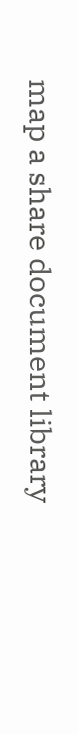map a share document library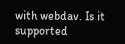with webdav. Is it supported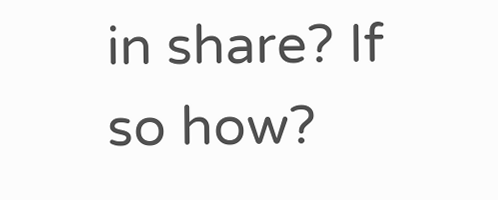in share? If so how?